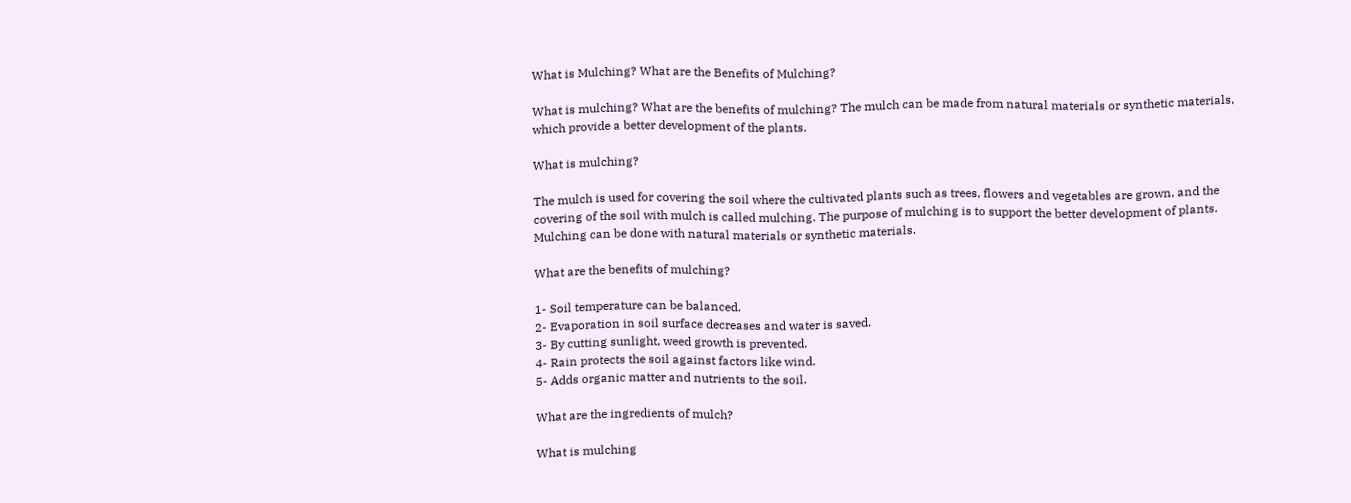What is Mulching? What are the Benefits of Mulching?

What is mulching? What are the benefits of mulching? The mulch can be made from natural materials or synthetic materials, which provide a better development of the plants.

What is mulching?

The mulch is used for covering the soil where the cultivated plants such as trees, flowers and vegetables are grown, and the covering of the soil with mulch is called mulching. The purpose of mulching is to support the better development of plants. Mulching can be done with natural materials or synthetic materials.

What are the benefits of mulching?

1- Soil temperature can be balanced.
2- Evaporation in soil surface decreases and water is saved.
3- By cutting sunlight, weed growth is prevented.
4- Rain protects the soil against factors like wind.
5- Adds organic matter and nutrients to the soil.

What are the ingredients of mulch?

What is mulching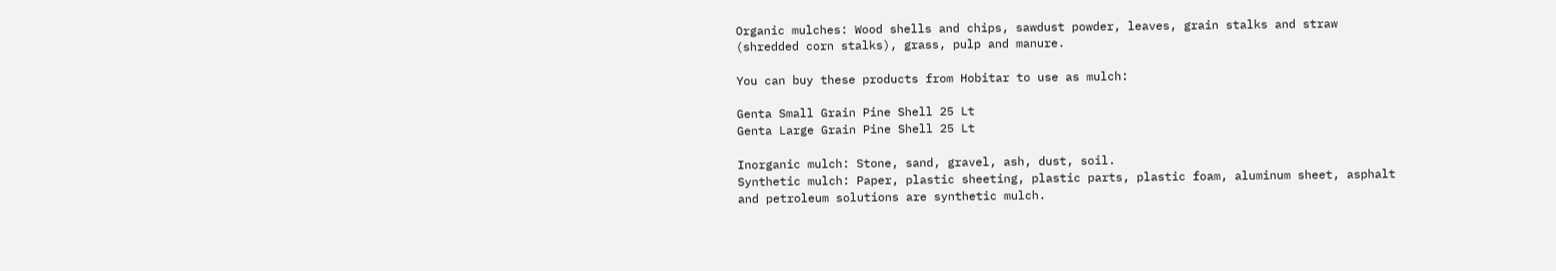Organic mulches: Wood shells and chips, sawdust powder, leaves, grain stalks and straw (shredded corn stalks), grass, pulp and manure.

You can buy these products from Hobitar to use as mulch:

Genta Small Grain Pine Shell 25 Lt
Genta Large Grain Pine Shell 25 Lt

Inorganic mulch: Stone, sand, gravel, ash, dust, soil.
Synthetic mulch: Paper, plastic sheeting, plastic parts, plastic foam, aluminum sheet, asphalt and petroleum solutions are synthetic mulch.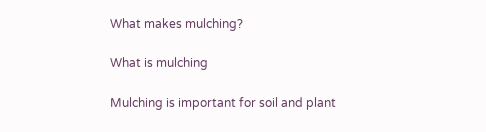What makes mulching?

What is mulching

Mulching is important for soil and plant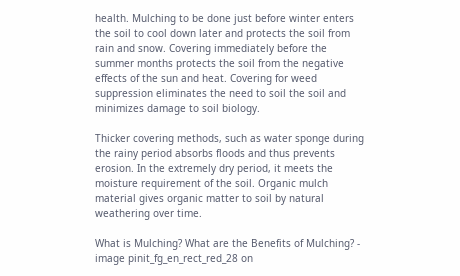health. Mulching to be done just before winter enters the soil to cool down later and protects the soil from rain and snow. Covering immediately before the summer months protects the soil from the negative effects of the sun and heat. Covering for weed suppression eliminates the need to soil the soil and minimizes damage to soil biology.

Thicker covering methods, such as water sponge during the rainy period absorbs floods and thus prevents erosion. In the extremely dry period, it meets the moisture requirement of the soil. Organic mulch material gives organic matter to soil by natural weathering over time.

What is Mulching? What are the Benefits of Mulching? - image pinit_fg_en_rect_red_28 on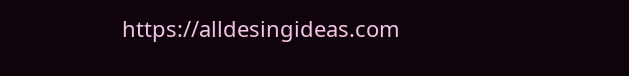https://alldesingideas.com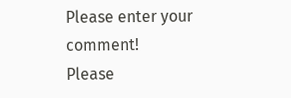Please enter your comment!
Please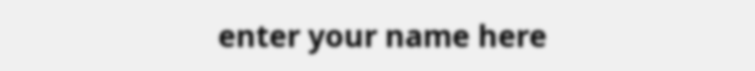enter your name here